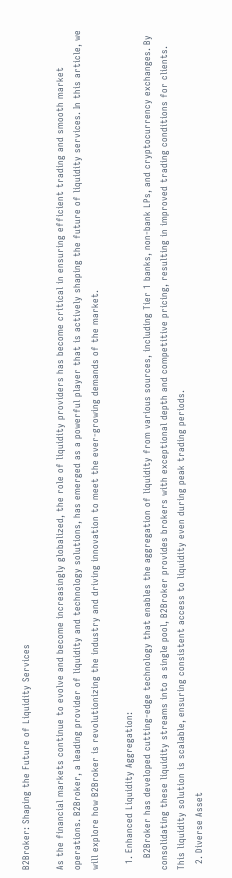B2Broker: Shaping the Future of Liquidity Services

As the financial markets continue to evolve and become increasingly globalized, the role of liquidity providers has become critical in ensuring efficient trading and smooth market operations. B2Broker, a leading provider of liquidity and technology solutions, has emerged as a powerful player that is actively shaping the future of liquidity services. In this article, we will explore how B2Broker is revolutionizing the industry and driving innovation to meet the ever-growing demands of the market.

  1. Enhanced Liquidity Aggregation:
    B2Broker has developed cutting-edge technology that enables the aggregation of liquidity from various sources, including Tier 1 banks, non-bank LPs, and cryptocurrency exchanges. By consolidating these liquidity streams into a single pool, B2Broker provides brokers with exceptional depth and competitive pricing, resulting in improved trading conditions for clients. This liquidity solution is scalable, ensuring consistent access to liquidity even during peak trading periods.
  2. Diverse Asset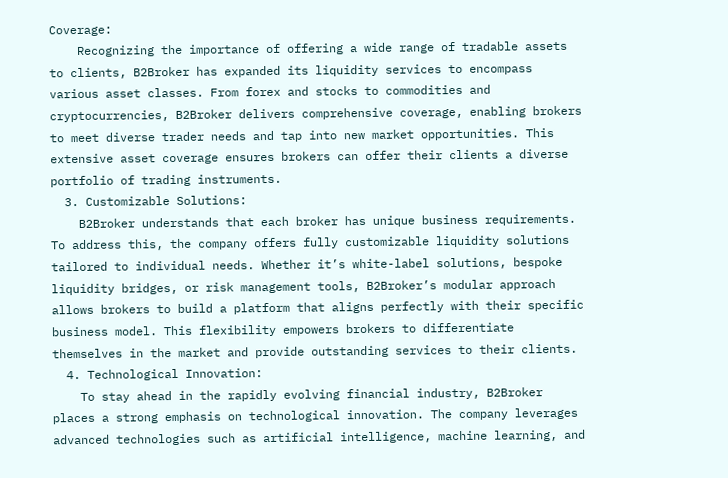Coverage:
    Recognizing the importance of offering a wide range of tradable assets to clients, B2Broker has expanded its liquidity services to encompass various asset classes. From forex and stocks to commodities and cryptocurrencies, B2Broker delivers comprehensive coverage, enabling brokers to meet diverse trader needs and tap into new market opportunities. This extensive asset coverage ensures brokers can offer their clients a diverse portfolio of trading instruments.
  3. Customizable Solutions:
    B2Broker understands that each broker has unique business requirements. To address this, the company offers fully customizable liquidity solutions tailored to individual needs. Whether it’s white-label solutions, bespoke liquidity bridges, or risk management tools, B2Broker’s modular approach allows brokers to build a platform that aligns perfectly with their specific business model. This flexibility empowers brokers to differentiate themselves in the market and provide outstanding services to their clients.
  4. Technological Innovation:
    To stay ahead in the rapidly evolving financial industry, B2Broker places a strong emphasis on technological innovation. The company leverages advanced technologies such as artificial intelligence, machine learning, and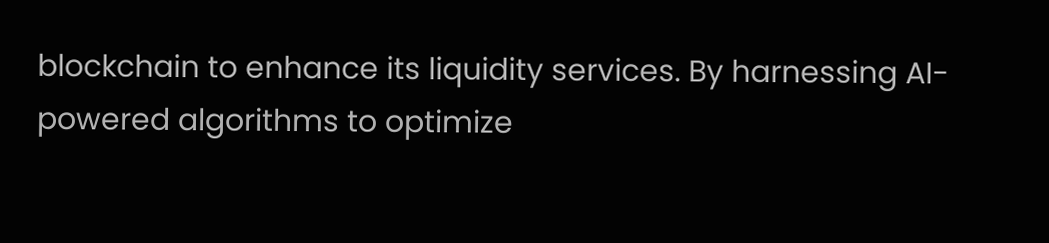blockchain to enhance its liquidity services. By harnessing AI-powered algorithms to optimize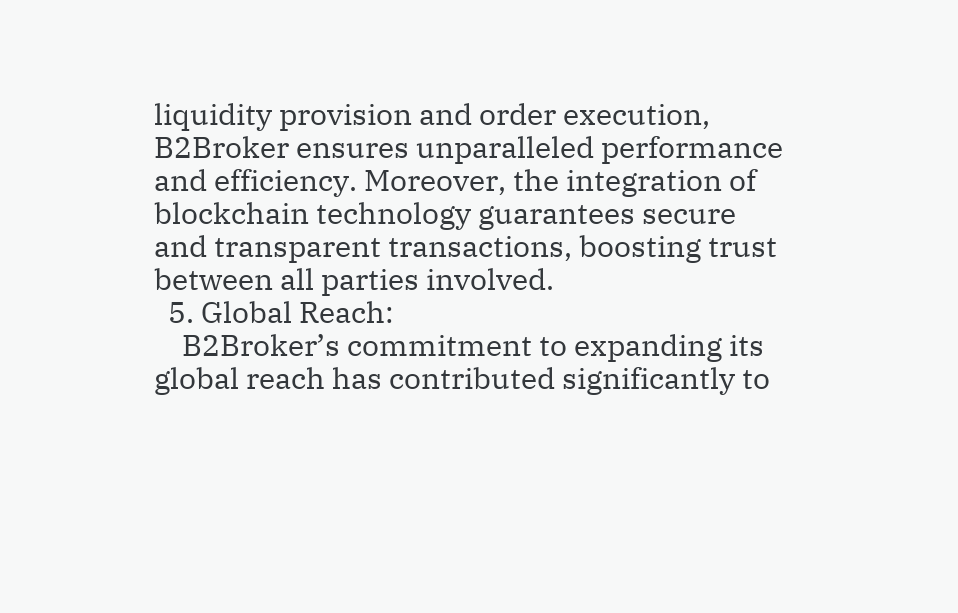liquidity provision and order execution, B2Broker ensures unparalleled performance and efficiency. Moreover, the integration of blockchain technology guarantees secure and transparent transactions, boosting trust between all parties involved.
  5. Global Reach:
    B2Broker’s commitment to expanding its global reach has contributed significantly to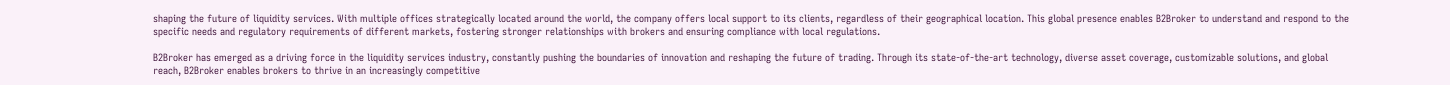shaping the future of liquidity services. With multiple offices strategically located around the world, the company offers local support to its clients, regardless of their geographical location. This global presence enables B2Broker to understand and respond to the specific needs and regulatory requirements of different markets, fostering stronger relationships with brokers and ensuring compliance with local regulations.

B2Broker has emerged as a driving force in the liquidity services industry, constantly pushing the boundaries of innovation and reshaping the future of trading. Through its state-of-the-art technology, diverse asset coverage, customizable solutions, and global reach, B2Broker enables brokers to thrive in an increasingly competitive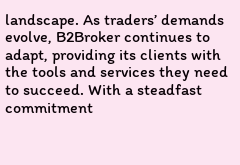landscape. As traders’ demands evolve, B2Broker continues to adapt, providing its clients with the tools and services they need to succeed. With a steadfast commitment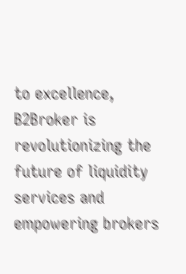to excellence, B2Broker is revolutionizing the future of liquidity services and empowering brokers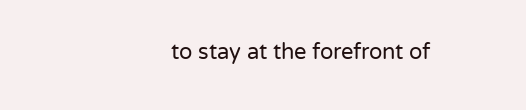to stay at the forefront of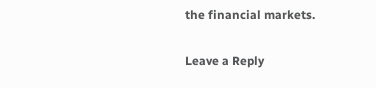the financial markets.

Leave a Reply